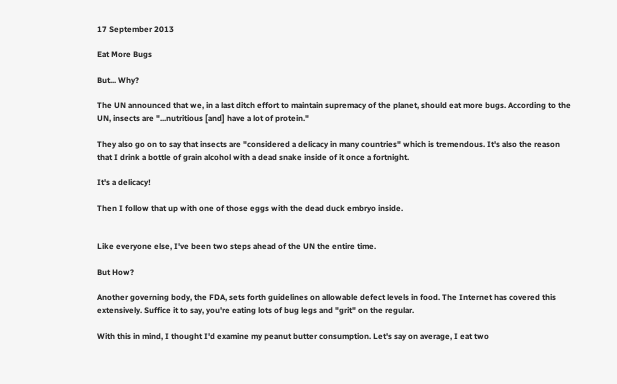17 September 2013

Eat More Bugs

But... Why?

The UN announced that we, in a last ditch effort to maintain supremacy of the planet, should eat more bugs. According to the UN, insects are "...nutritious [and] have a lot of protein."

They also go on to say that insects are "considered a delicacy in many countries" which is tremendous. It's also the reason that I drink a bottle of grain alcohol with a dead snake inside of it once a fortnight.

It's a delicacy!

Then I follow that up with one of those eggs with the dead duck embryo inside.


Like everyone else, I've been two steps ahead of the UN the entire time.

But How?

Another governing body, the FDA, sets forth guidelines on allowable defect levels in food. The Internet has covered this extensively. Suffice it to say, you're eating lots of bug legs and "grit" on the regular.

With this in mind, I thought I'd examine my peanut butter consumption. Let's say on average, I eat two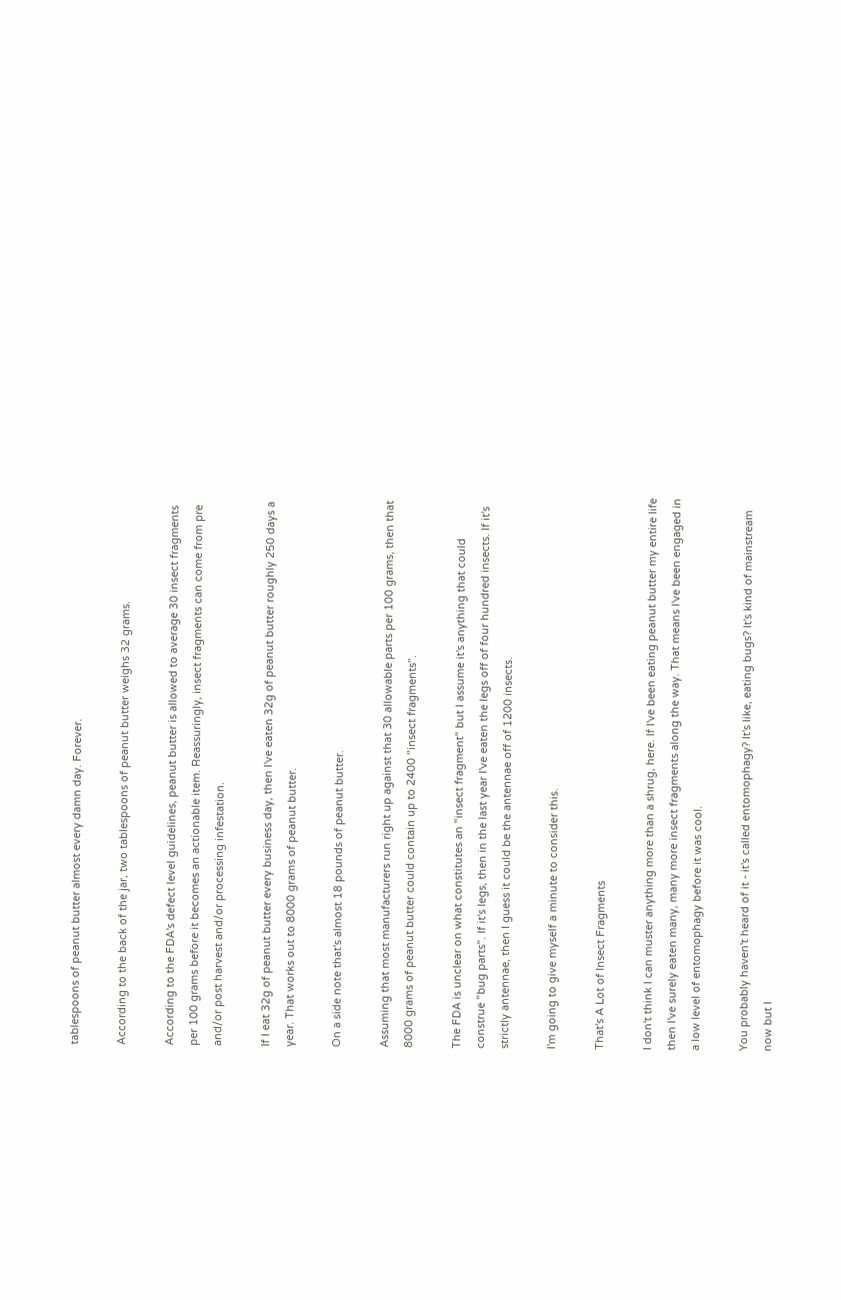tablespoons of peanut butter almost every damn day. Forever.

According to the back of the jar, two tablespoons of peanut butter weighs 32 grams.

According to the FDA's defect level guidelines, peanut butter is allowed to average 30 insect fragments per 100 grams before it becomes an actionable item. Reassuringly, insect fragments can come from pre and/or post harvest and/or processing infestation.

If I eat 32g of peanut butter every business day, then I've eaten 32g of peanut butter roughly 250 days a year. That works out to 8000 grams of peanut butter.

On a side note that's almost 18 pounds of peanut butter.

Assuming that most manufacturers run right up against that 30 allowable parts per 100 grams, then that 8000 grams of peanut butter could contain up to 2400 "insect fragments".

The FDA is unclear on what constitutes an "insect fragment" but I assume it's anything that could construe "bug parts". If it's legs, then in the last year I've eaten the legs off of four hundred insects. If it's strictly antennae, then I guess it could be the antennae off of 1200 insects.

I'm going to give myself a minute to consider this.

That's A Lot of Insect Fragments

I don't think I can muster anything more than a shrug, here. If I've been eating peanut butter my entire life then I've surely eaten many, many more insect fragments along the way. That means I've been engaged in a low level of entomophagy before it was cool.

You probably haven't heard of it - it's called entomophagy? It's like, eating bugs? It's kind of mainstream now but I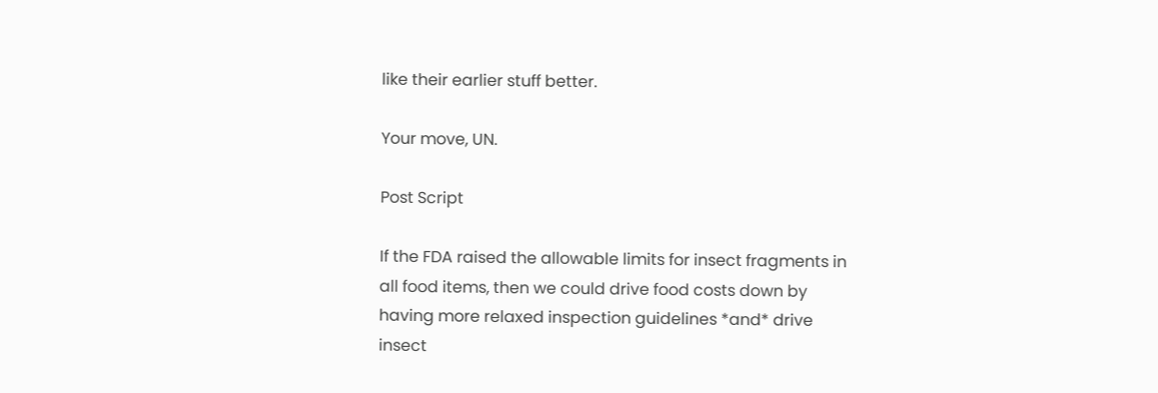like their earlier stuff better.

Your move, UN.

Post Script

If the FDA raised the allowable limits for insect fragments in all food items, then we could drive food costs down by having more relaxed inspection guidelines *and* drive insect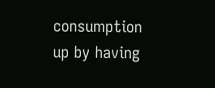consumption up by having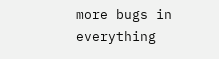more bugs in everything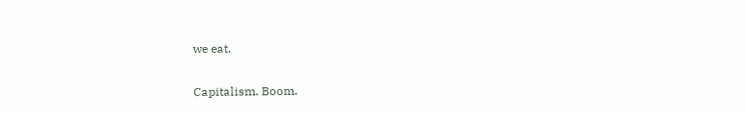we eat.

Capitalism. Boom.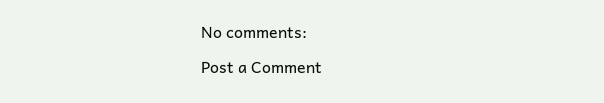No comments:

Post a Comment